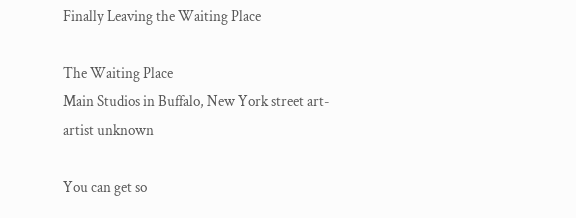Finally Leaving the Waiting Place

The Waiting Place
Main Studios in Buffalo, New York street art-artist unknown

You can get so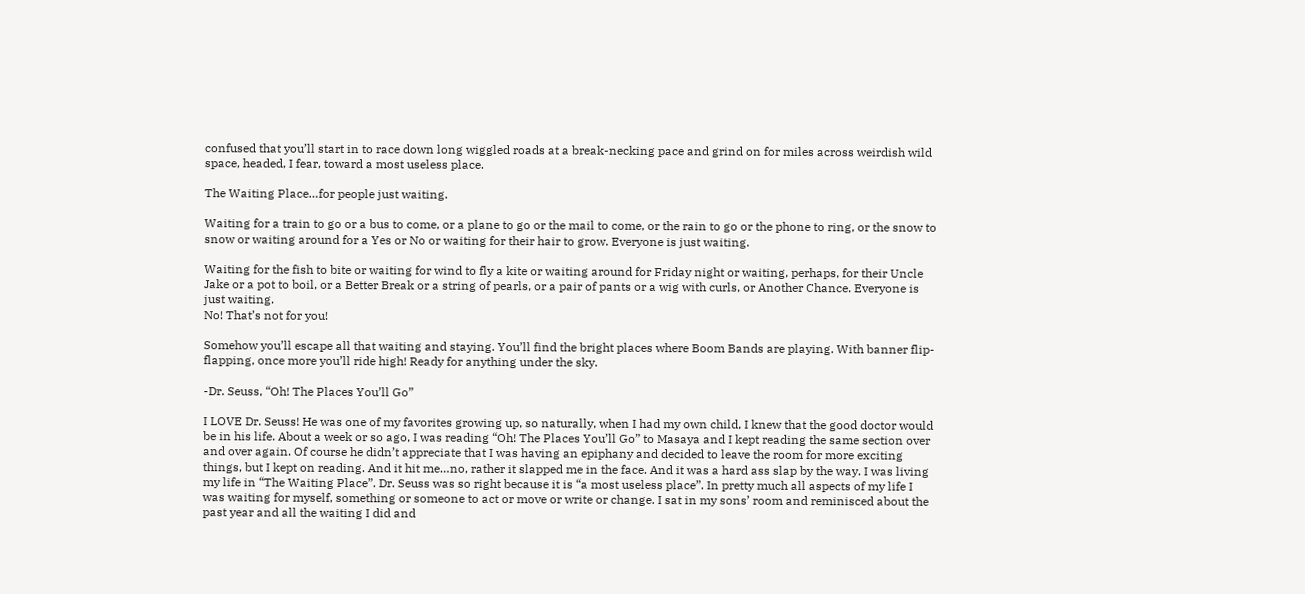confused that you’ll start in to race down long wiggled roads at a break-necking pace and grind on for miles across weirdish wild space, headed, I fear, toward a most useless place.

The Waiting Place…for people just waiting.

Waiting for a train to go or a bus to come, or a plane to go or the mail to come, or the rain to go or the phone to ring, or the snow to snow or waiting around for a Yes or No or waiting for their hair to grow. Everyone is just waiting.

Waiting for the fish to bite or waiting for wind to fly a kite or waiting around for Friday night or waiting, perhaps, for their Uncle Jake or a pot to boil, or a Better Break or a string of pearls, or a pair of pants or a wig with curls, or Another Chance. Everyone is just waiting.
No! That’s not for you!

Somehow you’ll escape all that waiting and staying. You’ll find the bright places where Boom Bands are playing. With banner flip-flapping, once more you’ll ride high! Ready for anything under the sky.

-Dr. Seuss, “Oh! The Places You’ll Go”

I LOVE Dr. Seuss! He was one of my favorites growing up, so naturally, when I had my own child, I knew that the good doctor would be in his life. About a week or so ago, I was reading “Oh! The Places You’ll Go” to Masaya and I kept reading the same section over and over again. Of course he didn’t appreciate that I was having an epiphany and decided to leave the room for more exciting things, but I kept on reading. And it hit me…no, rather it slapped me in the face. And it was a hard ass slap by the way. I was living my life in “The Waiting Place”. Dr. Seuss was so right because it is “a most useless place”. In pretty much all aspects of my life I was waiting for myself, something or someone to act or move or write or change. I sat in my sons’ room and reminisced about the past year and all the waiting I did and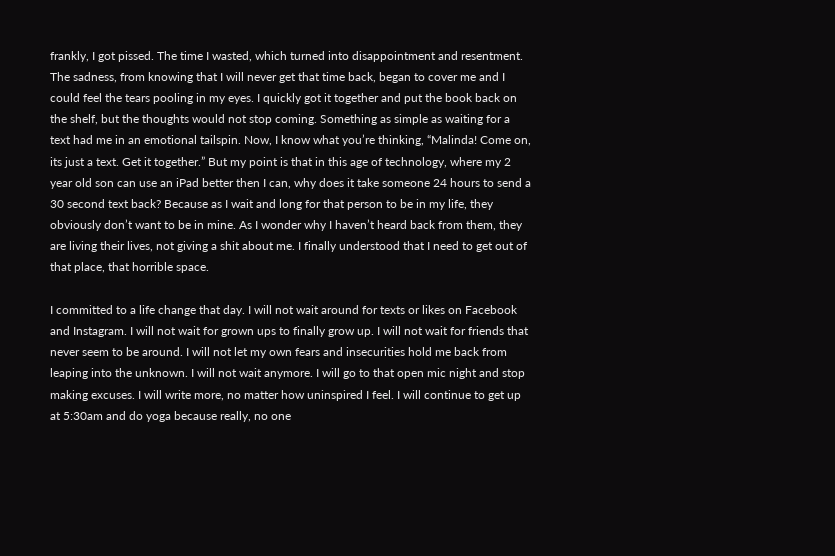frankly, I got pissed. The time I wasted, which turned into disappointment and resentment. The sadness, from knowing that I will never get that time back, began to cover me and I could feel the tears pooling in my eyes. I quickly got it together and put the book back on the shelf, but the thoughts would not stop coming. Something as simple as waiting for a text had me in an emotional tailspin. Now, I know what you’re thinking, “Malinda! Come on, its just a text. Get it together.” But my point is that in this age of technology, where my 2 year old son can use an iPad better then I can, why does it take someone 24 hours to send a 30 second text back? Because as I wait and long for that person to be in my life, they obviously don’t want to be in mine. As I wonder why I haven’t heard back from them, they are living their lives, not giving a shit about me. I finally understood that I need to get out of that place, that horrible space.

I committed to a life change that day. I will not wait around for texts or likes on Facebook and Instagram. I will not wait for grown ups to finally grow up. I will not wait for friends that never seem to be around. I will not let my own fears and insecurities hold me back from leaping into the unknown. I will not wait anymore. I will go to that open mic night and stop making excuses. I will write more, no matter how uninspired I feel. I will continue to get up at 5:30am and do yoga because really, no one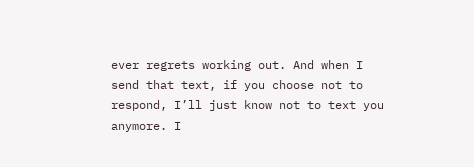ever regrets working out. And when I send that text, if you choose not to respond, I’ll just know not to text you anymore. I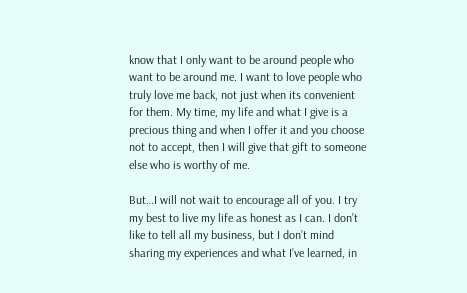know that I only want to be around people who want to be around me. I want to love people who truly love me back, not just when its convenient for them. My time, my life and what I give is a precious thing and when I offer it and you choose not to accept, then I will give that gift to someone else who is worthy of me.

But…I will not wait to encourage all of you. I try my best to live my life as honest as I can. I don’t like to tell all my business, but I don’t mind sharing my experiences and what I’ve learned, in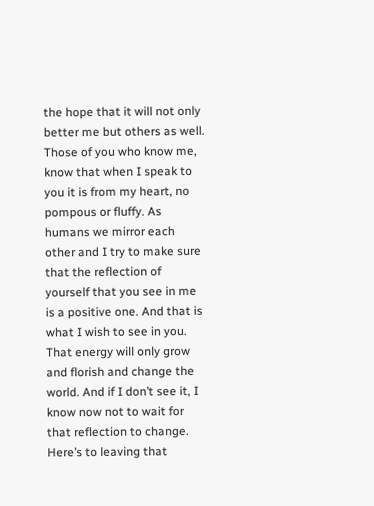the hope that it will not only better me but others as well. Those of you who know me, know that when I speak to you it is from my heart, no pompous or fluffy. As humans we mirror each other and I try to make sure that the reflection of yourself that you see in me is a positive one. And that is what I wish to see in you. That energy will only grow and florish and change the world. And if I don’t see it, I know now not to wait for that reflection to change. Here’s to leaving that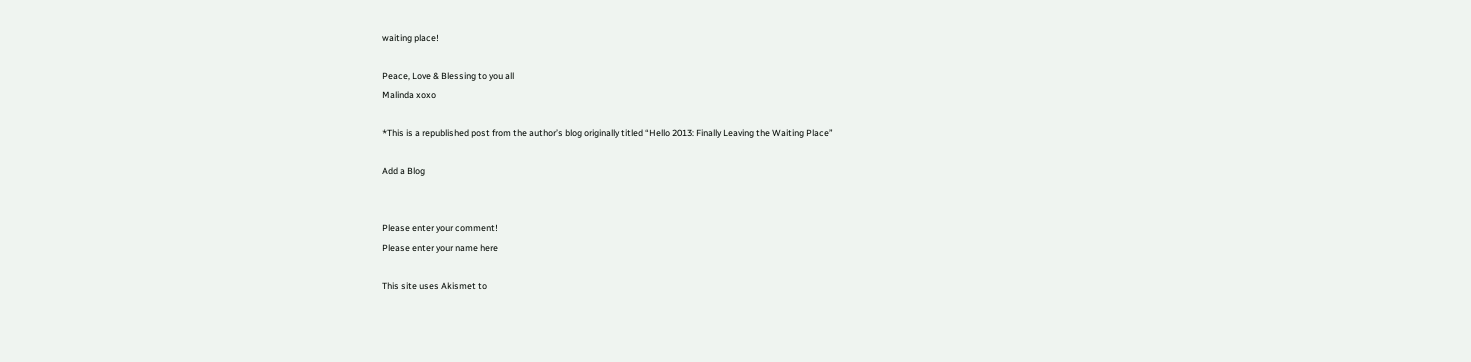waiting place!

Peace, Love & Blessing to you all
Malinda xoxo

*This is a republished post from the author’s blog originally titled “Hello 2013: Finally Leaving the Waiting Place”

Add a Blog


Please enter your comment!
Please enter your name here

This site uses Akismet to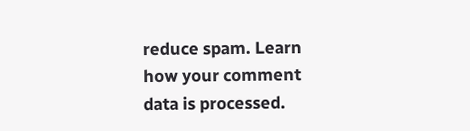reduce spam. Learn how your comment data is processed.